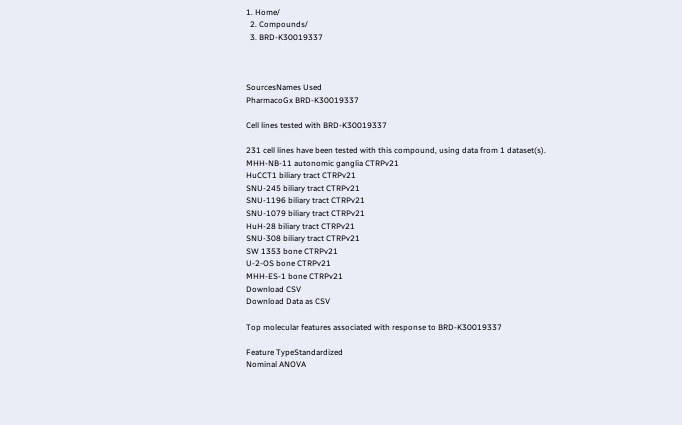1. Home/
  2. Compounds/
  3. BRD-K30019337



SourcesNames Used
PharmacoGx BRD-K30019337

Cell lines tested with BRD-K30019337

231 cell lines have been tested with this compound, using data from 1 dataset(s).
MHH-NB-11 autonomic ganglia CTRPv21
HuCCT1 biliary tract CTRPv21
SNU-245 biliary tract CTRPv21
SNU-1196 biliary tract CTRPv21
SNU-1079 biliary tract CTRPv21
HuH-28 biliary tract CTRPv21
SNU-308 biliary tract CTRPv21
SW 1353 bone CTRPv21
U-2-OS bone CTRPv21
MHH-ES-1 bone CTRPv21
Download CSV
Download Data as CSV

Top molecular features associated with response to BRD-K30019337

Feature TypeStandardized
Nominal ANOVA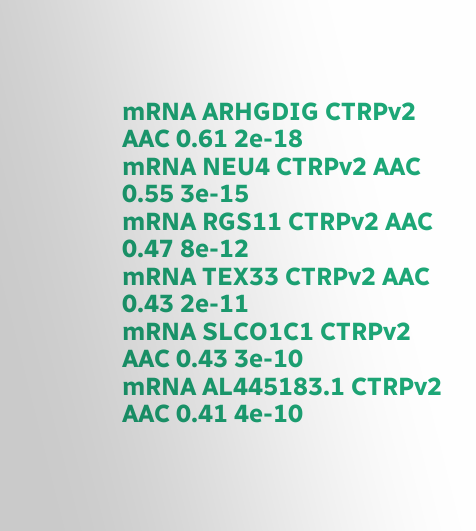mRNA ARHGDIG CTRPv2 AAC 0.61 2e-18
mRNA NEU4 CTRPv2 AAC 0.55 3e-15
mRNA RGS11 CTRPv2 AAC 0.47 8e-12
mRNA TEX33 CTRPv2 AAC 0.43 2e-11
mRNA SLCO1C1 CTRPv2 AAC 0.43 3e-10
mRNA AL445183.1 CTRPv2 AAC 0.41 4e-10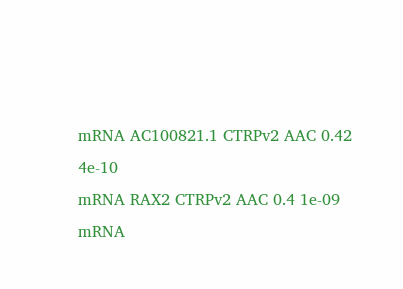mRNA AC100821.1 CTRPv2 AAC 0.42 4e-10
mRNA RAX2 CTRPv2 AAC 0.4 1e-09
mRNA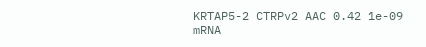KRTAP5-2 CTRPv2 AAC 0.42 1e-09
mRNA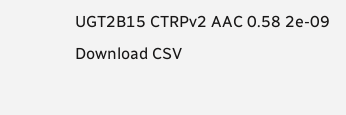UGT2B15 CTRPv2 AAC 0.58 2e-09
Download CSV